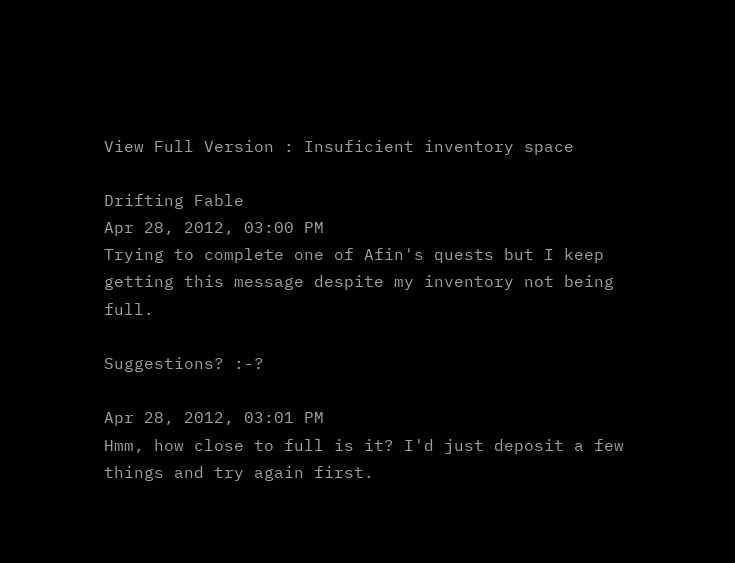View Full Version : Insuficient inventory space

Drifting Fable
Apr 28, 2012, 03:00 PM
Trying to complete one of Afin's quests but I keep getting this message despite my inventory not being full.

Suggestions? :-?

Apr 28, 2012, 03:01 PM
Hmm, how close to full is it? I'd just deposit a few things and try again first.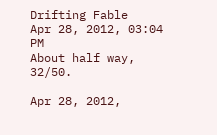Drifting Fable
Apr 28, 2012, 03:04 PM
About half way, 32/50.

Apr 28, 2012,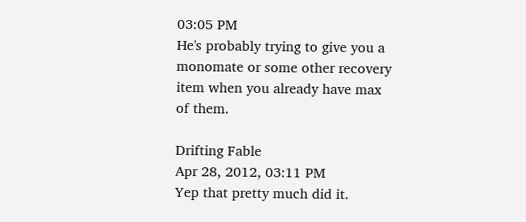03:05 PM
He's probably trying to give you a monomate or some other recovery item when you already have max of them.

Drifting Fable
Apr 28, 2012, 03:11 PM
Yep that pretty much did it.